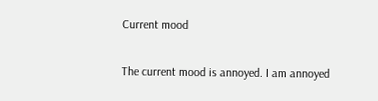Current mood

The current mood is annoyed. I am annoyed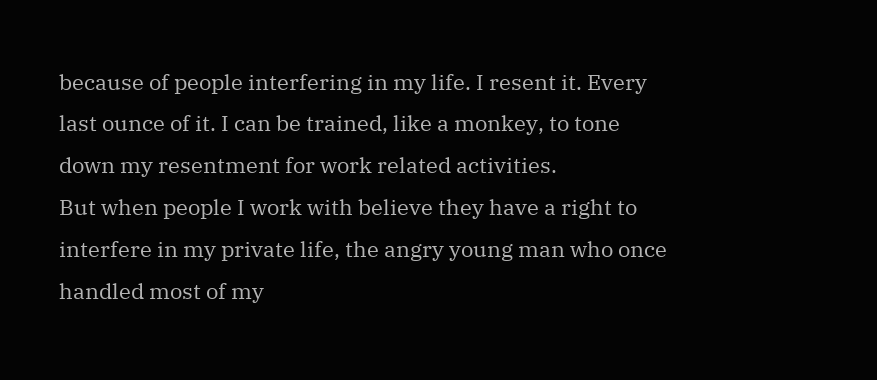because of people interfering in my life. I resent it. Every last ounce of it. I can be trained, like a monkey, to tone down my resentment for work related activities.
But when people I work with believe they have a right to interfere in my private life, the angry young man who once handled most of my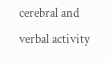cerebral and verbal activity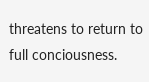threatens to return to full conciousness.